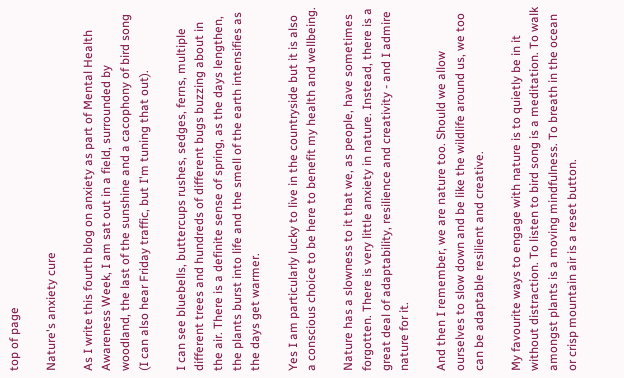top of page

Nature's anxiety cure

As I write this fourth blog on anxiety as part of Mental Health Awareness Week, I am sat out in a field, surrounded by woodland, the last of the sunshine and a cacophony of bird song (I can also hear Friday traffic, but I'm tuning that out).

I can see bluebells, buttercups rushes, sedges, ferns, multiple different trees and hundreds of different bugs buzzing about in the air. There is a definite sense of spring, as the days lengthen, the plants burst into life and the smell of the earth intensifies as the days get warmer.

Yes I am particularly lucky to live in the countryside but it is also a conscious choice to be here to benefit my health and wellbeing.

Nature has a slowness to it that we, as people, have sometimes forgotten. There is very little anxiety in nature. Instead, there is a great deal of adaptability, resilience and creativity - and I admire nature for it.

And then I remember, we are nature too. Should we allow ourselves to slow down and be like the wildlife around us, we too can be adaptable resilient and creative.

My favourite ways to engage with nature is to quietly be in it without distraction. To listen to bird song is a meditation. To walk amongst plants is a moving mindfulness. To breath in the ocean or crisp mountain air is a reset button.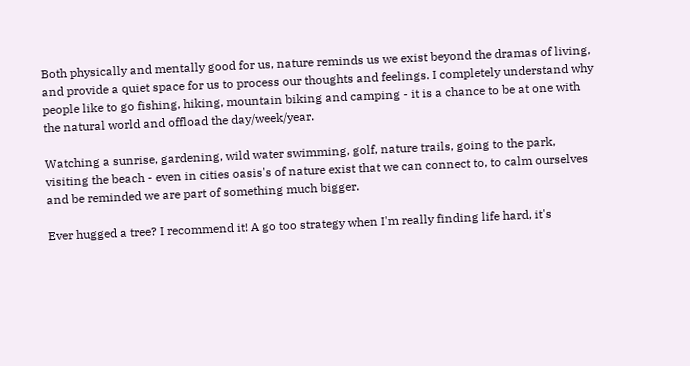Both physically and mentally good for us, nature reminds us we exist beyond the dramas of living, and provide a quiet space for us to process our thoughts and feelings. I completely understand why people like to go fishing, hiking, mountain biking and camping - it is a chance to be at one with the natural world and offload the day/week/year.

Watching a sunrise, gardening, wild water swimming, golf, nature trails, going to the park, visiting the beach - even in cities oasis's of nature exist that we can connect to, to calm ourselves and be reminded we are part of something much bigger.

Ever hugged a tree? I recommend it! A go too strategy when I'm really finding life hard, it's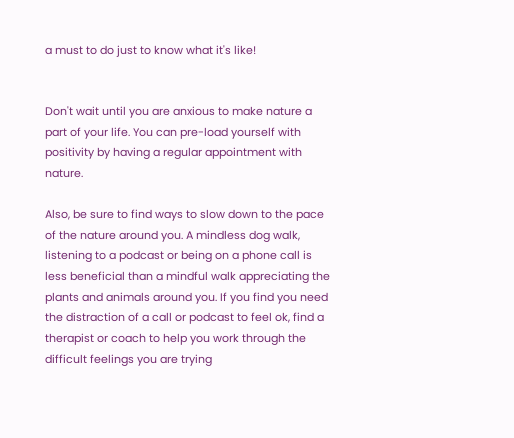a must to do just to know what it's like!


Don't wait until you are anxious to make nature a part of your life. You can pre-load yourself with positivity by having a regular appointment with nature.

Also, be sure to find ways to slow down to the pace of the nature around you. A mindless dog walk, listening to a podcast or being on a phone call is less beneficial than a mindful walk appreciating the plants and animals around you. If you find you need the distraction of a call or podcast to feel ok, find a therapist or coach to help you work through the difficult feelings you are trying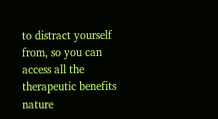to distract yourself from, so you can access all the therapeutic benefits nature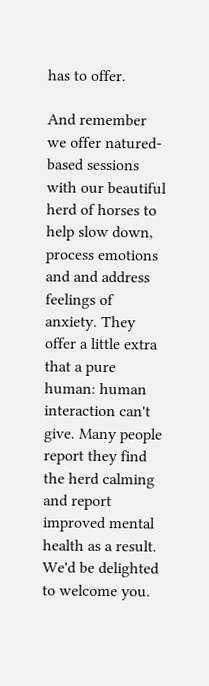has to offer.

And remember we offer natured-based sessions with our beautiful herd of horses to help slow down, process emotions and and address feelings of anxiety. They offer a little extra that a pure human: human interaction can't give. Many people report they find the herd calming and report improved mental health as a result. We'd be delighted to welcome you.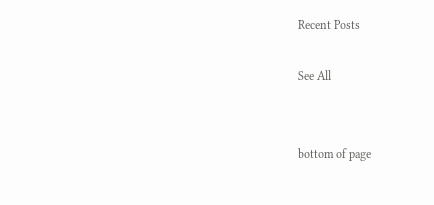Recent Posts

See All


bottom of page